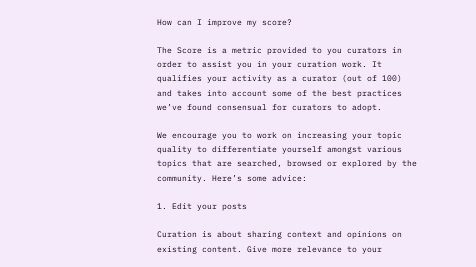How can I improve my score?

The Score is a metric provided to you curators in order to assist you in your curation work. It qualifies your activity as a curator (out of 100) and takes into account some of the best practices we’ve found consensual for curators to adopt.

We encourage you to work on increasing your topic quality to differentiate yourself amongst various topics that are searched, browsed or explored by the community. Here’s some advice:

1. Edit your posts

Curation is about sharing context and opinions on existing content. Give more relevance to your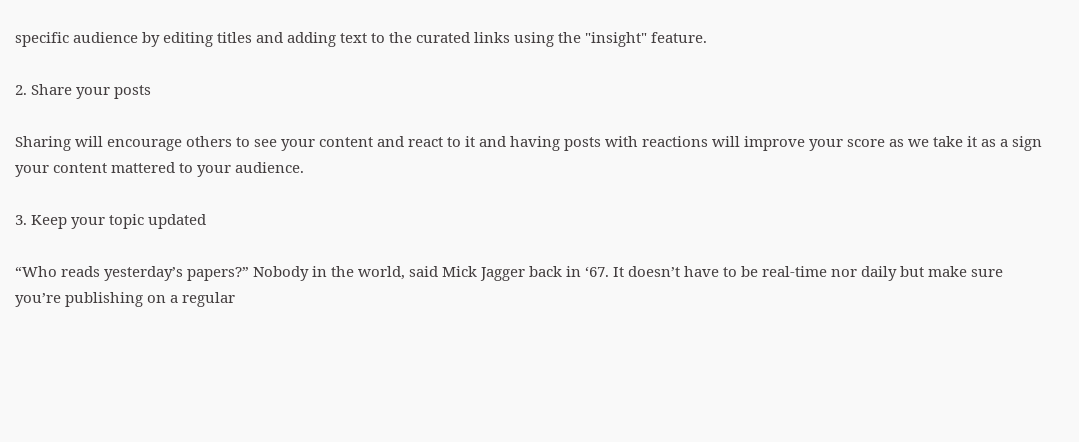specific audience by editing titles and adding text to the curated links using the "insight" feature.

2. Share your posts

Sharing will encourage others to see your content and react to it and having posts with reactions will improve your score as we take it as a sign your content mattered to your audience.

3. Keep your topic updated

“Who reads yesterday’s papers?” Nobody in the world, said Mick Jagger back in ‘67. It doesn’t have to be real-time nor daily but make sure you’re publishing on a regular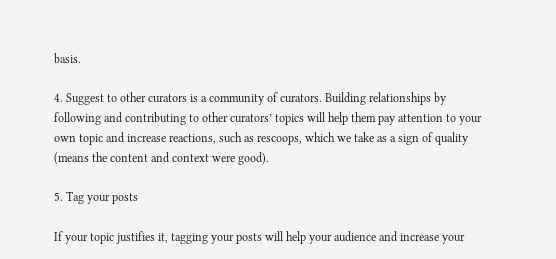basis.

4. Suggest to other curators is a community of curators. Building relationships by following and contributing to other curators’ topics will help them pay attention to your own topic and increase reactions, such as rescoops, which we take as a sign of quality (means the content and context were good).

5. Tag your posts

If your topic justifies it, tagging your posts will help your audience and increase your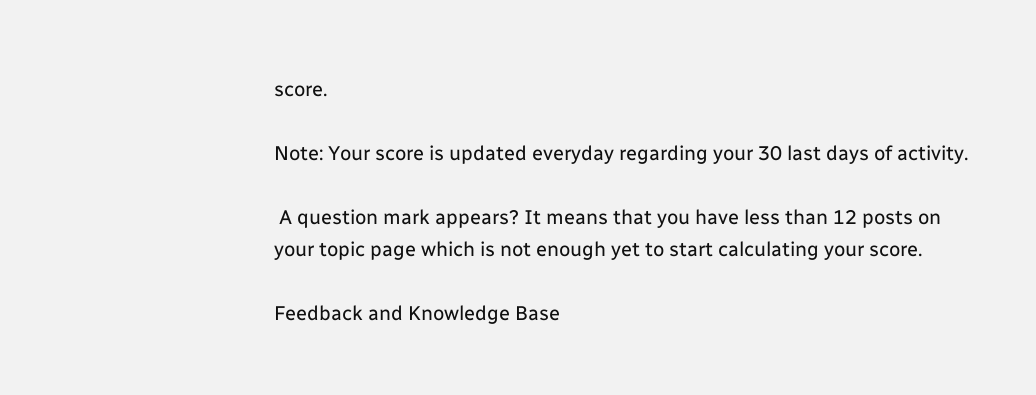score.

Note: Your score is updated everyday regarding your 30 last days of activity.

 A question mark appears? It means that you have less than 12 posts on your topic page which is not enough yet to start calculating your score.

Feedback and Knowledge Base